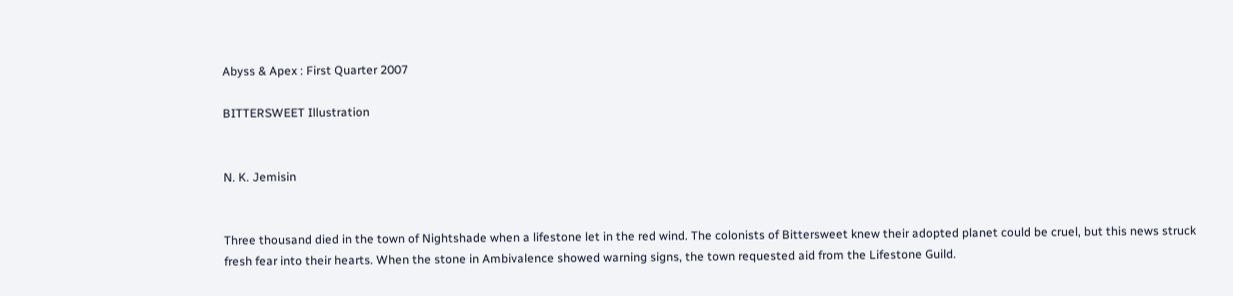Abyss & Apex : First Quarter 2007

BITTERSWEET Illustration


N. K. Jemisin


Three thousand died in the town of Nightshade when a lifestone let in the red wind. The colonists of Bittersweet knew their adopted planet could be cruel, but this news struck fresh fear into their hearts. When the stone in Ambivalence showed warning signs, the town requested aid from the Lifestone Guild.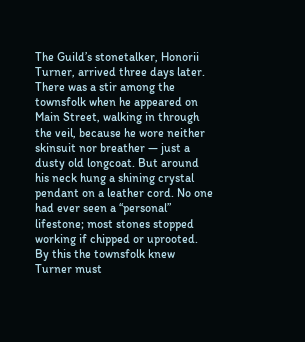The Guild’s stonetalker, Honorii Turner, arrived three days later. There was a stir among the townsfolk when he appeared on Main Street, walking in through the veil, because he wore neither skinsuit nor breather — just a dusty old longcoat. But around his neck hung a shining crystal pendant on a leather cord. No one had ever seen a “personal” lifestone; most stones stopped working if chipped or uprooted. By this the townsfolk knew Turner must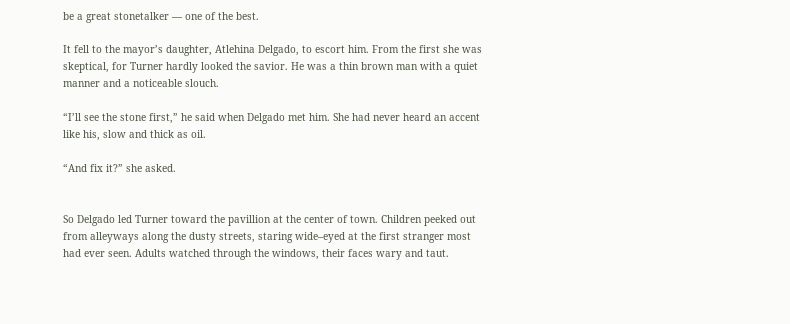be a great stonetalker — one of the best.

It fell to the mayor’s daughter, Atlehina Delgado, to escort him. From the first she was skeptical, for Turner hardly looked the savior. He was a thin brown man with a quiet manner and a noticeable slouch.

“I’ll see the stone first,” he said when Delgado met him. She had never heard an accent like his, slow and thick as oil.

“And fix it?” she asked.


So Delgado led Turner toward the pavillion at the center of town. Children peeked out from alleyways along the dusty streets, staring wide–eyed at the first stranger most had ever seen. Adults watched through the windows, their faces wary and taut.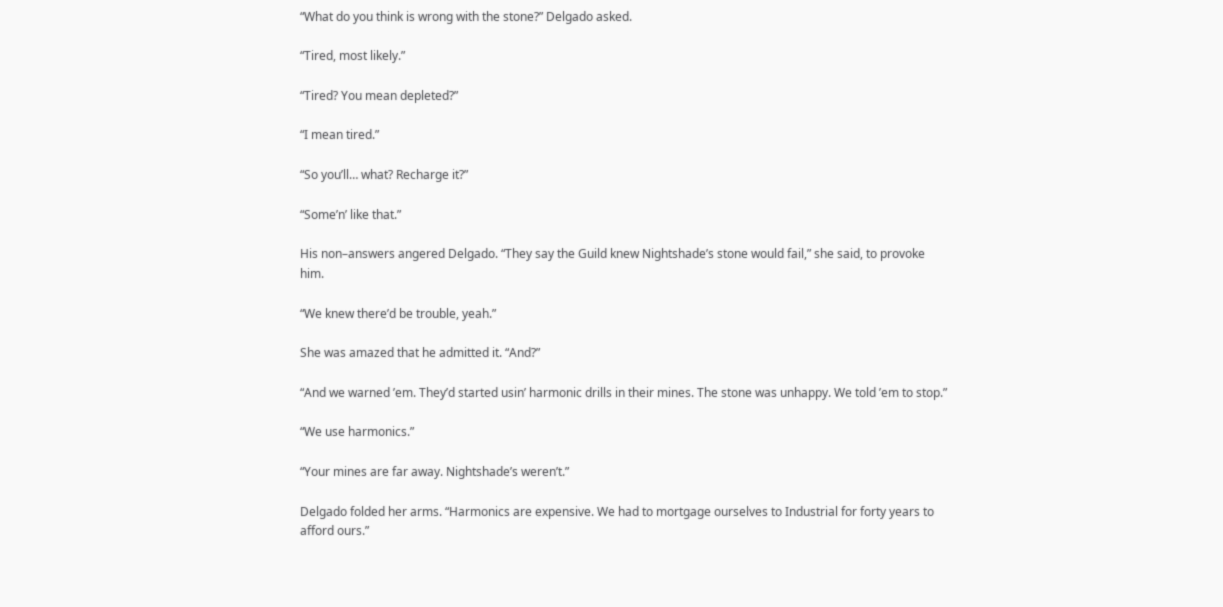“What do you think is wrong with the stone?” Delgado asked.

“Tired, most likely.”

“Tired? You mean depleted?”

“I mean tired.”

“So you’ll… what? Recharge it?”

“Some’n’ like that.”

His non–answers angered Delgado. “They say the Guild knew Nightshade’s stone would fail,” she said, to provoke him.

“We knew there’d be trouble, yeah.”

She was amazed that he admitted it. “And?”

“And we warned ’em. They’d started usin’ harmonic drills in their mines. The stone was unhappy. We told ’em to stop.”

“We use harmonics.”

“Your mines are far away. Nightshade’s weren’t.”

Delgado folded her arms. “Harmonics are expensive. We had to mortgage ourselves to Industrial for forty years to afford ours.”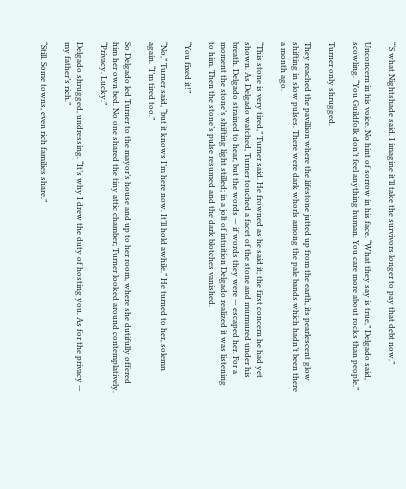“‘S what Nightshade said. I imagine it’ll take the survivors longer to pay that debt now.”

Unconcern in his voice. No hint of sorrow in his face. “What they say is true,” Delgado said, scowling. “You Guildfolk don’t feel anything human. You care more about rocks than people.”

Turner only shrugged.

They reached the pavillion where the lifestone jutted up from the earth, its pearlescent glow shifting in slow pulses. There were dark whorls among the pale bands which hadn’t been there a month ago.

“This stone is very tired,” Turner said. He frowned as he said it; the first concern he had yet shown. As Delgado watched, Turner touched a facet of the stone and murmured under his breath. Delgado strained to hear, but the words — if words they were — escaped her. For a moment the stone’s shifting light stilled; in a jolt of intuition Delgado realized it was listening to him. Then the stone’s pulse resumed and the dark blotches vanished.

“You fixed it!”

“No,” Turner said, “but it knows I’m here now. It’ll hold awhile.” He turned to her, solemn again. “I’m tired too.”

So Delgado led Turner to the mayor’s house and up to her room, where she dutifully offered him her own bed. No one shared the tiny attic chamber; Turner looked around contemplatively. “Privacy. Lucky.”

Delgado shrugged, undressing. “It’s why I drew the duty of hosting you. As for the privacy — my father’s rich.”

“Still. Some towns, even rich families share.”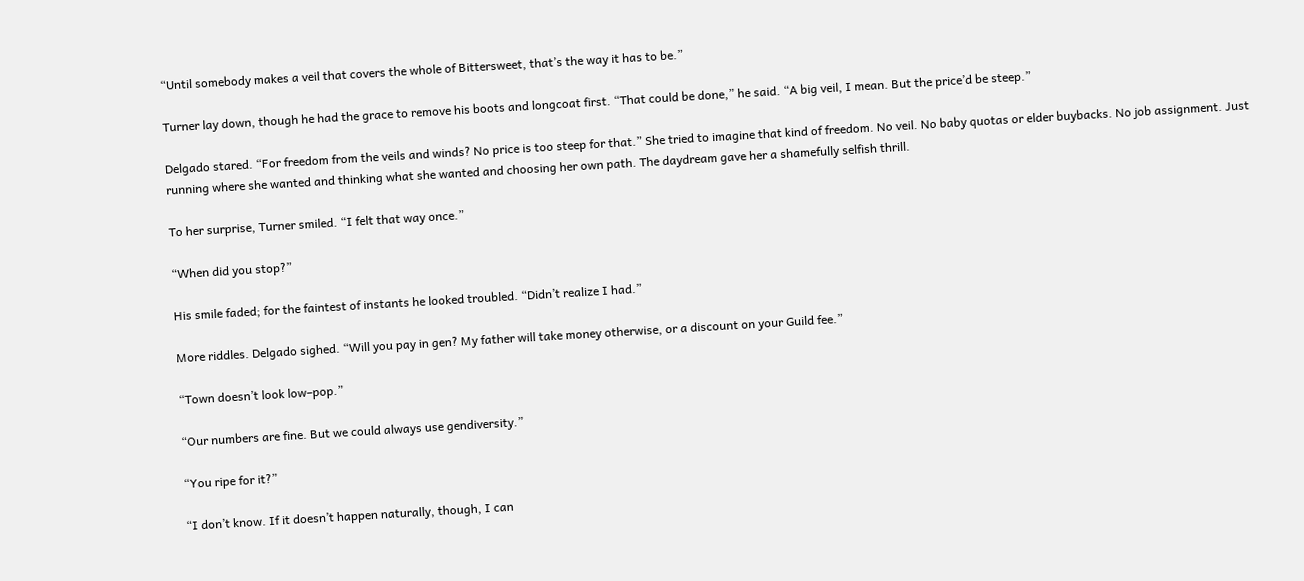“Until somebody makes a veil that covers the whole of Bittersweet, that’s the way it has to be.”

Turner lay down, though he had the grace to remove his boots and longcoat first. “That could be done,” he said. “A big veil, I mean. But the price’d be steep.”

Delgado stared. “For freedom from the veils and winds? No price is too steep for that.” She tried to imagine that kind of freedom. No veil. No baby quotas or elder buybacks. No job assignment. Just running where she wanted and thinking what she wanted and choosing her own path. The daydream gave her a shamefully selfish thrill.

To her surprise, Turner smiled. “I felt that way once.”

“When did you stop?”

His smile faded; for the faintest of instants he looked troubled. “Didn’t realize I had.”

More riddles. Delgado sighed. “Will you pay in gen? My father will take money otherwise, or a discount on your Guild fee.”

“Town doesn’t look low–pop.”

“Our numbers are fine. But we could always use gendiversity.”

“You ripe for it?”

“I don’t know. If it doesn’t happen naturally, though, I can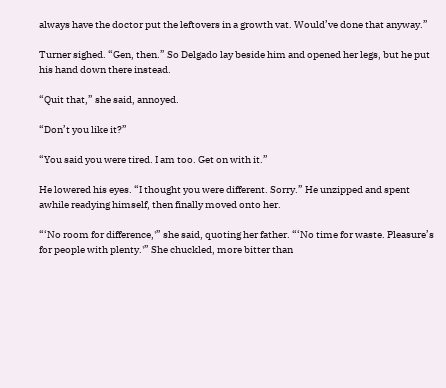always have the doctor put the leftovers in a growth vat. Would’ve done that anyway.”

Turner sighed. “Gen, then.” So Delgado lay beside him and opened her legs, but he put his hand down there instead.

“Quit that,” she said, annoyed.

“Don’t you like it?”

“You said you were tired. I am too. Get on with it.”

He lowered his eyes. “I thought you were different. Sorry.” He unzipped and spent awhile readying himself, then finally moved onto her.

“‘No room for difference,'” she said, quoting her father. “‘No time for waste. Pleasure’s for people with plenty.'” She chuckled, more bitter than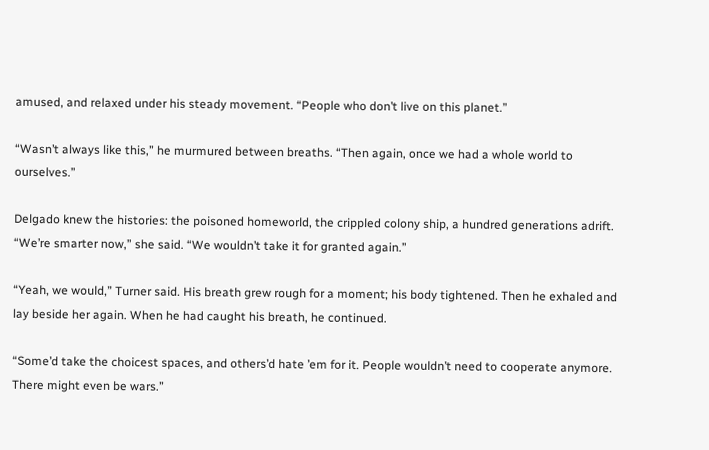amused, and relaxed under his steady movement. “People who don’t live on this planet.”

“Wasn’t always like this,” he murmured between breaths. “Then again, once we had a whole world to ourselves.”

Delgado knew the histories: the poisoned homeworld, the crippled colony ship, a hundred generations adrift. “We’re smarter now,” she said. “We wouldn’t take it for granted again.”

“Yeah, we would,” Turner said. His breath grew rough for a moment; his body tightened. Then he exhaled and lay beside her again. When he had caught his breath, he continued.

“Some’d take the choicest spaces, and others’d hate ’em for it. People wouldn’t need to cooperate anymore. There might even be wars.”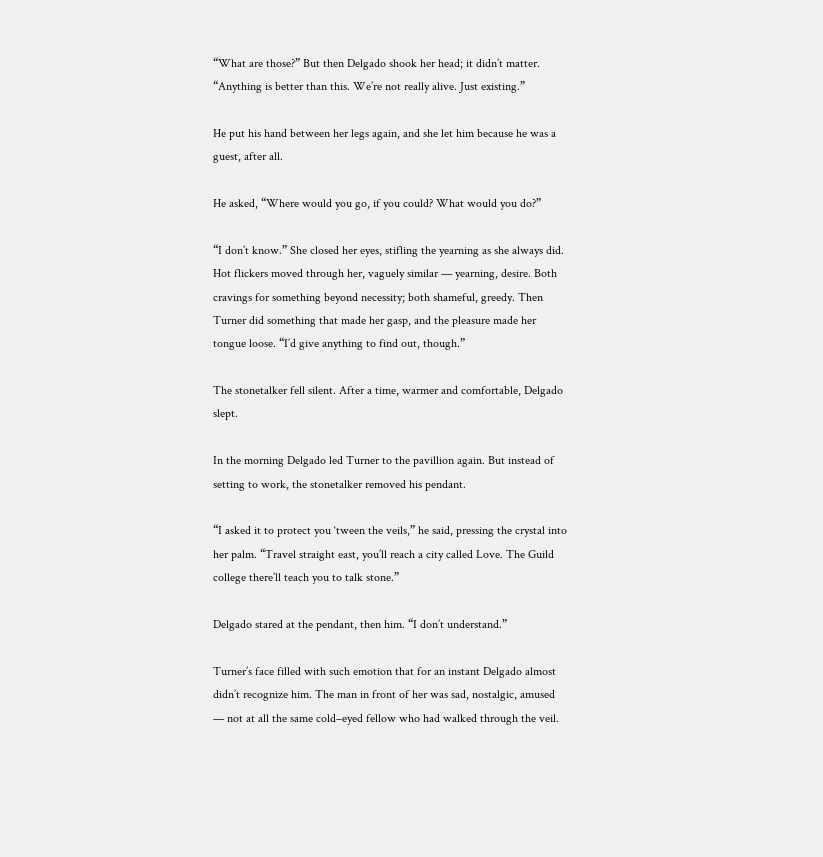“What are those?” But then Delgado shook her head; it didn’t matter. “Anything is better than this. We’re not really alive. Just existing.”

He put his hand between her legs again, and she let him because he was a guest, after all.

He asked, “Where would you go, if you could? What would you do?”

“I don’t know.” She closed her eyes, stifling the yearning as she always did. Hot flickers moved through her, vaguely similar — yearning, desire. Both cravings for something beyond necessity; both shameful, greedy. Then Turner did something that made her gasp, and the pleasure made her tongue loose. “I’d give anything to find out, though.”

The stonetalker fell silent. After a time, warmer and comfortable, Delgado slept.

In the morning Delgado led Turner to the pavillion again. But instead of setting to work, the stonetalker removed his pendant.

“I asked it to protect you ‘tween the veils,” he said, pressing the crystal into her palm. “Travel straight east, you’ll reach a city called Love. The Guild college there’ll teach you to talk stone.”

Delgado stared at the pendant, then him. “I don’t understand.”

Turner’s face filled with such emotion that for an instant Delgado almost didn’t recognize him. The man in front of her was sad, nostalgic, amused — not at all the same cold–eyed fellow who had walked through the veil.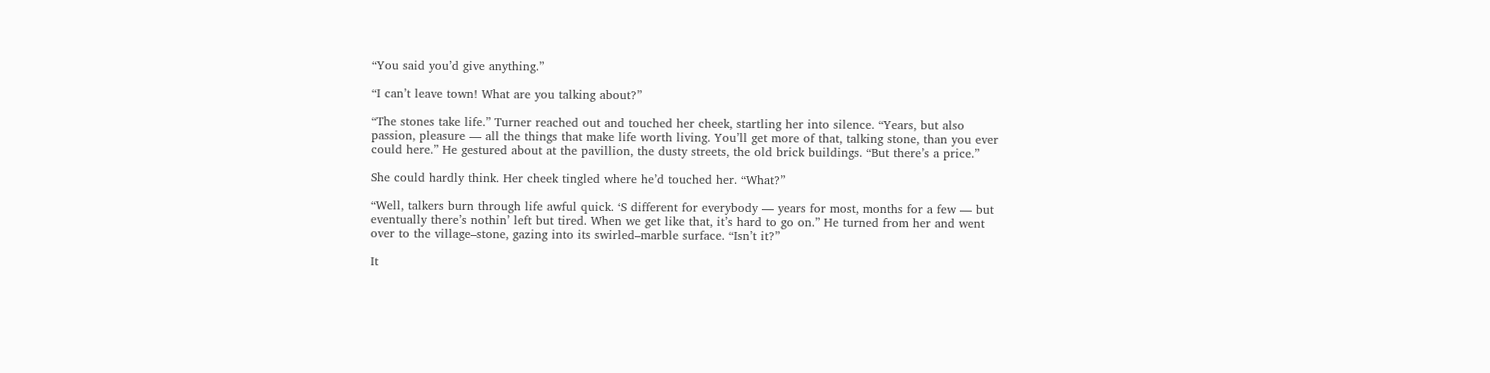“You said you’d give anything.”

“I can’t leave town! What are you talking about?”

“The stones take life.” Turner reached out and touched her cheek, startling her into silence. “Years, but also passion, pleasure — all the things that make life worth living. You’ll get more of that, talking stone, than you ever could here.” He gestured about at the pavillion, the dusty streets, the old brick buildings. “But there’s a price.”

She could hardly think. Her cheek tingled where he’d touched her. “What?”

“Well, talkers burn through life awful quick. ‘S different for everybody — years for most, months for a few — but eventually there’s nothin’ left but tired. When we get like that, it’s hard to go on.” He turned from her and went over to the village–stone, gazing into its swirled–marble surface. “Isn’t it?”

It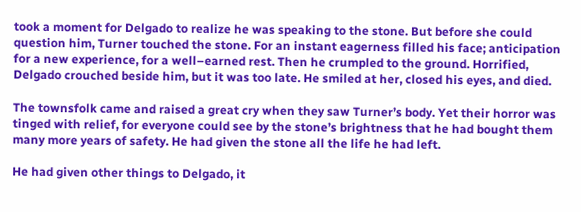took a moment for Delgado to realize he was speaking to the stone. But before she could question him, Turner touched the stone. For an instant eagerness filled his face; anticipation for a new experience, for a well–earned rest. Then he crumpled to the ground. Horrified, Delgado crouched beside him, but it was too late. He smiled at her, closed his eyes, and died.

The townsfolk came and raised a great cry when they saw Turner’s body. Yet their horror was tinged with relief, for everyone could see by the stone’s brightness that he had bought them many more years of safety. He had given the stone all the life he had left.

He had given other things to Delgado, it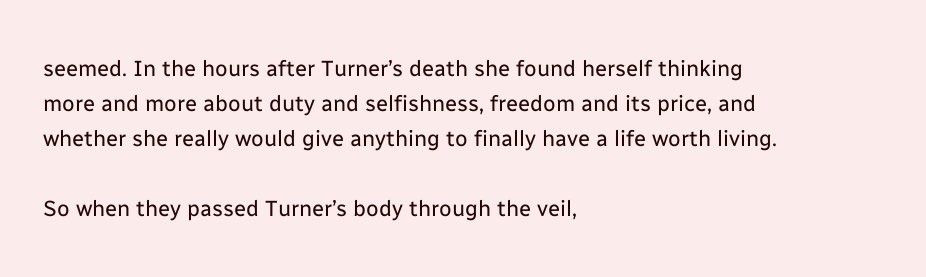seemed. In the hours after Turner’s death she found herself thinking more and more about duty and selfishness, freedom and its price, and whether she really would give anything to finally have a life worth living.

So when they passed Turner’s body through the veil,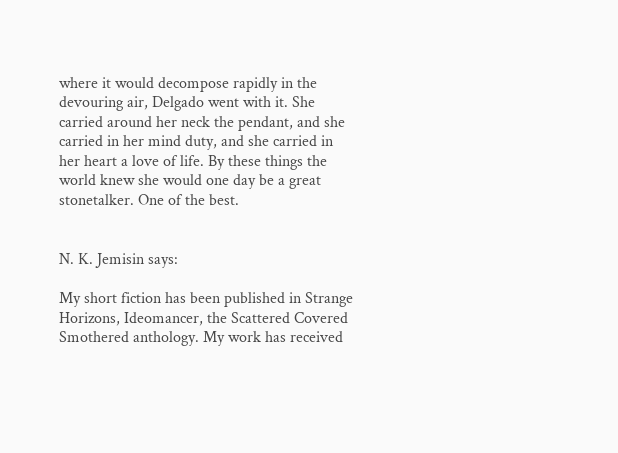where it would decompose rapidly in the devouring air, Delgado went with it. She carried around her neck the pendant, and she carried in her mind duty, and she carried in her heart a love of life. By these things the world knew she would one day be a great stonetalker. One of the best.


N. K. Jemisin says:

My short fiction has been published in Strange Horizons, Ideomancer, the Scattered Covered Smothered anthology. My work has received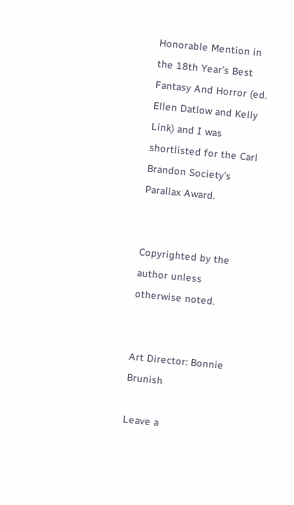Honorable Mention in the 18th Year’s Best Fantasy And Horror (ed. Ellen Datlow and Kelly Link) and I was shortlisted for the Carl Brandon Society’s Parallax Award.


Copyrighted by the author unless otherwise noted.


Art Director: Bonnie Brunish

Leave a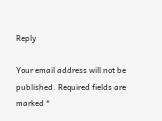Reply

Your email address will not be published. Required fields are marked *